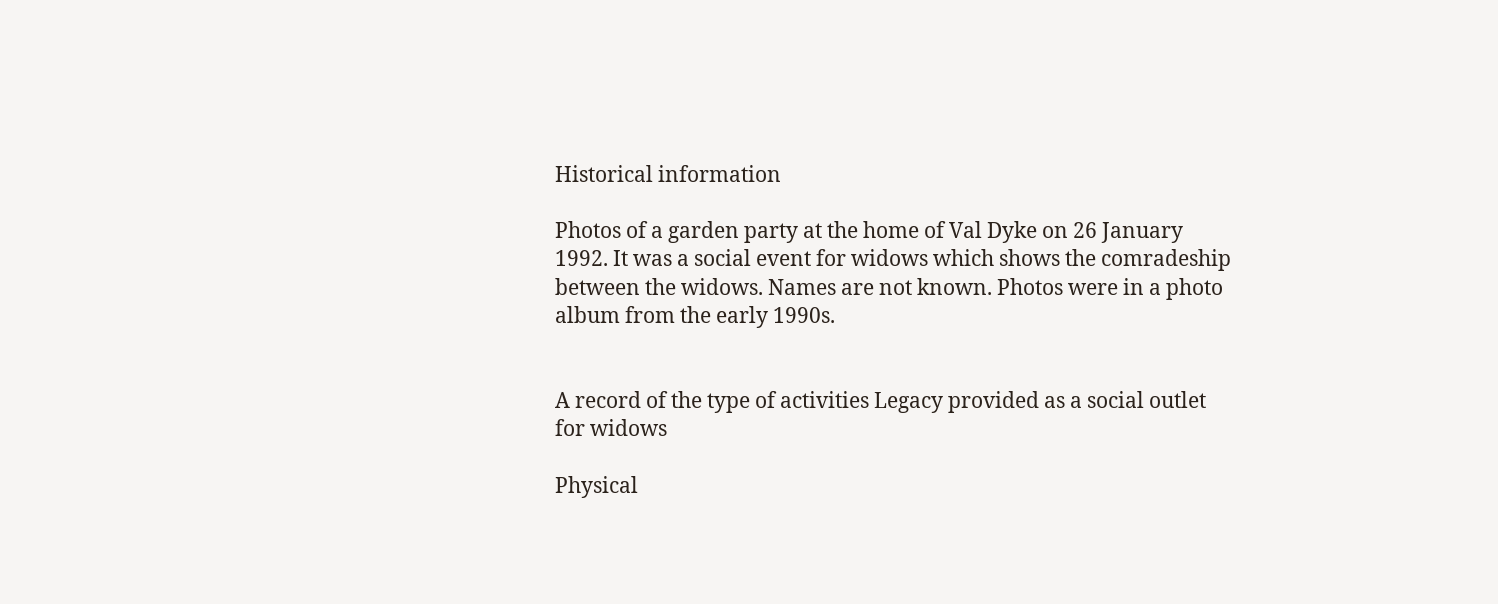Historical information

Photos of a garden party at the home of Val Dyke on 26 January 1992. It was a social event for widows which shows the comradeship between the widows. Names are not known. Photos were in a photo album from the early 1990s.


A record of the type of activities Legacy provided as a social outlet for widows

Physical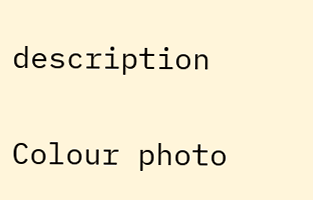description

Colour photo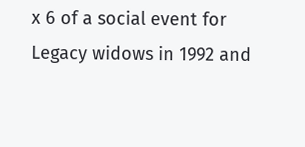x 6 of a social event for Legacy widows in 1992 and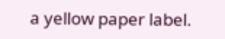a yellow paper label.